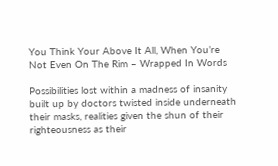You Think Your Above It All, When You’re Not Even On The Rim – Wrapped In Words

Possibilities lost within a madness of insanity built up by doctors twisted inside underneath their masks, realities given the shun of their righteousness as their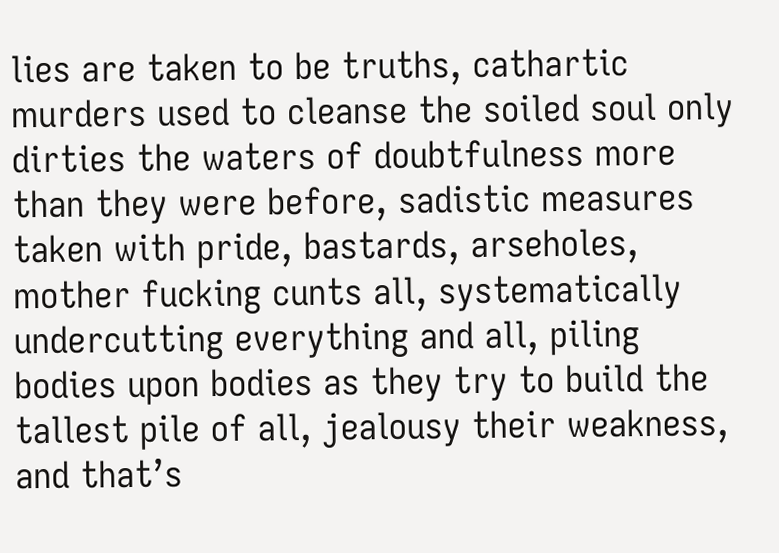lies are taken to be truths, cathartic murders used to cleanse the soiled soul only dirties the waters of doubtfulness more than they were before, sadistic measures taken with pride, bastards, arseholes, mother fucking cunts all, systematically undercutting everything and all, piling bodies upon bodies as they try to build the tallest pile of all, jealousy their weakness, and that’s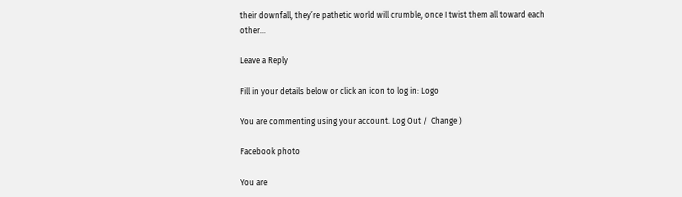their downfall, they’re pathetic world will crumble, once I twist them all toward each other…

Leave a Reply

Fill in your details below or click an icon to log in: Logo

You are commenting using your account. Log Out /  Change )

Facebook photo

You are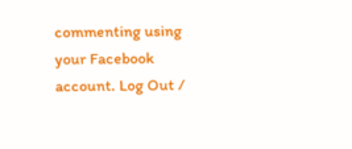commenting using your Facebook account. Log Out /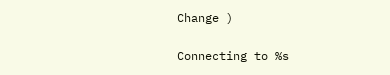Change )

Connecting to %s